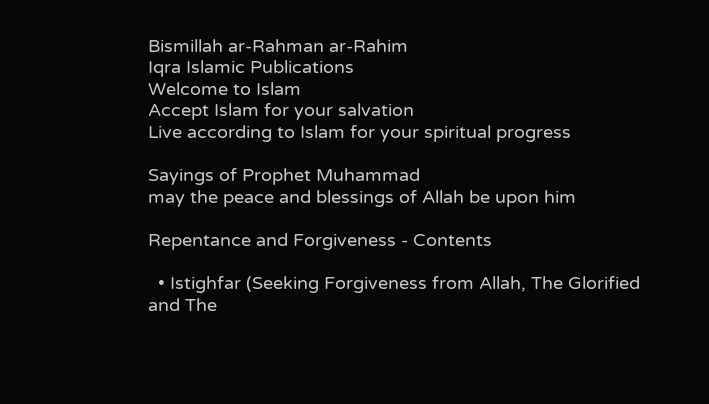Bismillah ar-Rahman ar-Rahim
Iqra Islamic Publications
Welcome to Islam
Accept Islam for your salvation
Live according to Islam for your spiritual progress

Sayings of Prophet Muhammad
may the peace and blessings of Allah be upon him

Repentance and Forgiveness - Contents

  • Istighfar (Seeking Forgiveness from Allah, The Glorified and The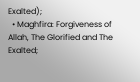Exalted);
  • Maghfira: Forgiveness of Allah, The Glorified and The Exalted;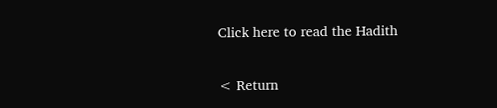Click here to read the Hadith

< Return